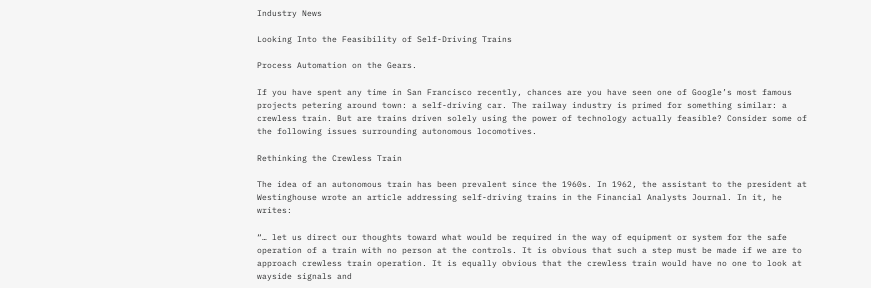Industry News

Looking Into the Feasibility of Self-Driving Trains

Process Automation on the Gears.

If you have spent any time in San Francisco recently, chances are you have seen one of Google’s most famous projects petering around town: a self-driving car. The railway industry is primed for something similar: a crewless train. But are trains driven solely using the power of technology actually feasible? Consider some of the following issues surrounding autonomous locomotives.

Rethinking the Crewless Train

The idea of an autonomous train has been prevalent since the 1960s. In 1962, the assistant to the president at Westinghouse wrote an article addressing self-driving trains in the Financial Analysts Journal. In it, he writes:

“… let us direct our thoughts toward what would be required in the way of equipment or system for the safe operation of a train with no person at the controls. It is obvious that such a step must be made if we are to approach crewless train operation. It is equally obvious that the crewless train would have no one to look at wayside signals and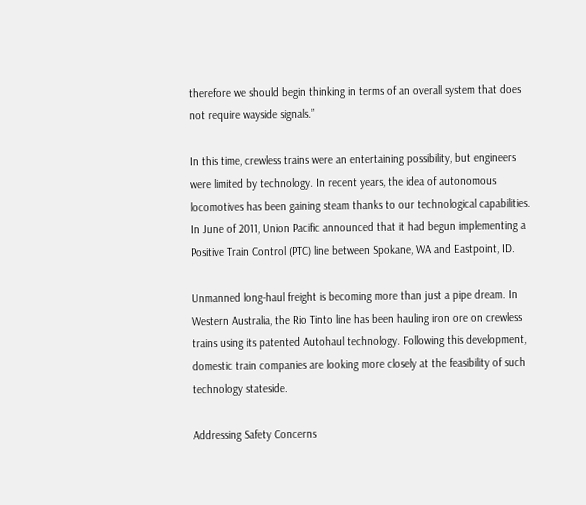therefore we should begin thinking in terms of an overall system that does not require wayside signals.”

In this time, crewless trains were an entertaining possibility, but engineers were limited by technology. In recent years, the idea of autonomous locomotives has been gaining steam thanks to our technological capabilities. In June of 2011, Union Pacific announced that it had begun implementing a Positive Train Control (PTC) line between Spokane, WA and Eastpoint, ID.

Unmanned long-haul freight is becoming more than just a pipe dream. In Western Australia, the Rio Tinto line has been hauling iron ore on crewless trains using its patented Autohaul technology. Following this development, domestic train companies are looking more closely at the feasibility of such technology stateside.

Addressing Safety Concerns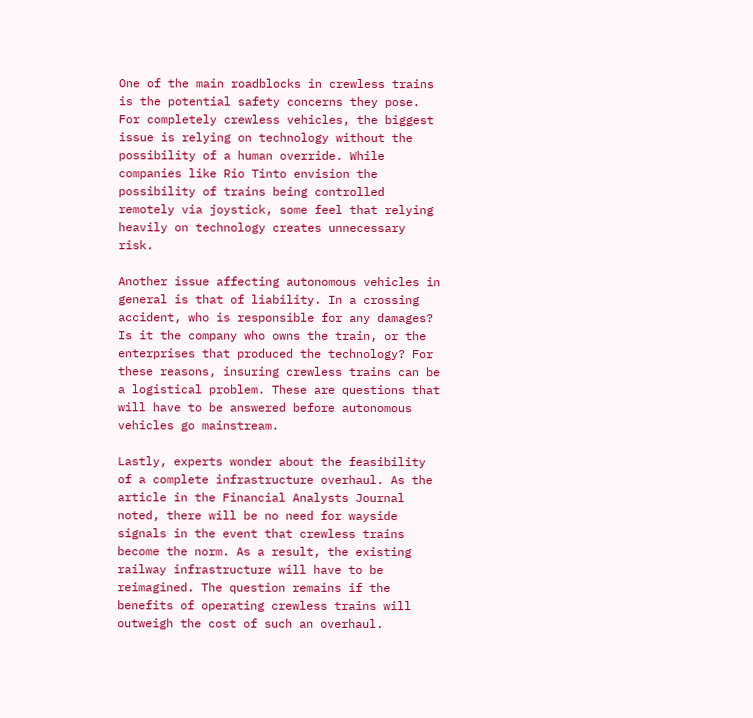One of the main roadblocks in crewless trains is the potential safety concerns they pose. For completely crewless vehicles, the biggest issue is relying on technology without the possibility of a human override. While companies like Rio Tinto envision the possibility of trains being controlled remotely via joystick, some feel that relying heavily on technology creates unnecessary risk.

Another issue affecting autonomous vehicles in general is that of liability. In a crossing accident, who is responsible for any damages? Is it the company who owns the train, or the enterprises that produced the technology? For these reasons, insuring crewless trains can be a logistical problem. These are questions that will have to be answered before autonomous vehicles go mainstream.

Lastly, experts wonder about the feasibility of a complete infrastructure overhaul. As the article in the Financial Analysts Journal noted, there will be no need for wayside signals in the event that crewless trains become the norm. As a result, the existing railway infrastructure will have to be reimagined. The question remains if the benefits of operating crewless trains will outweigh the cost of such an overhaul.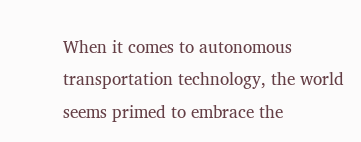When it comes to autonomous transportation technology, the world seems primed to embrace the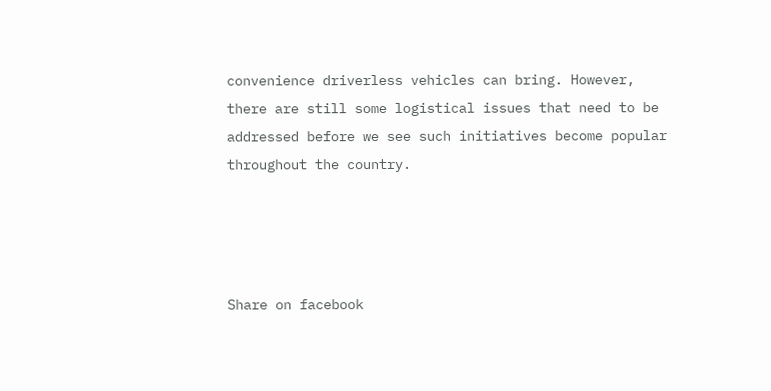convenience driverless vehicles can bring. However, there are still some logistical issues that need to be addressed before we see such initiatives become popular throughout the country.




Share on facebook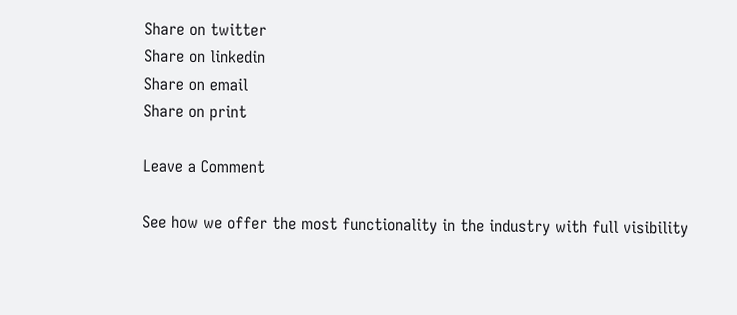Share on twitter
Share on linkedin
Share on email
Share on print

Leave a Comment

See how we offer the most functionality in the industry with full visibility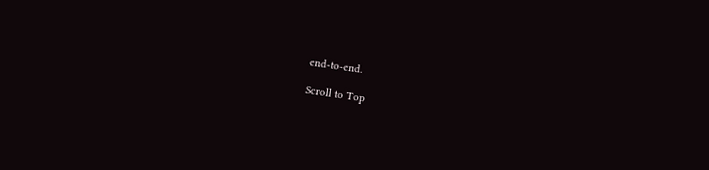end-to-end.

Scroll to Top